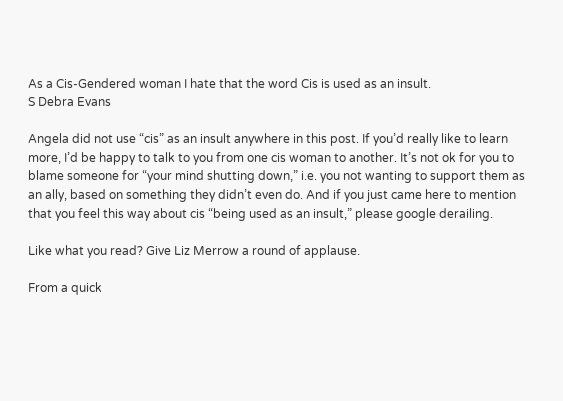As a Cis-Gendered woman I hate that the word Cis is used as an insult.
S Debra Evans

Angela did not use “cis” as an insult anywhere in this post. If you’d really like to learn more, I’d be happy to talk to you from one cis woman to another. It’s not ok for you to blame someone for “your mind shutting down,” i.e. you not wanting to support them as an ally, based on something they didn’t even do. And if you just came here to mention that you feel this way about cis “being used as an insult,” please google derailing.

Like what you read? Give Liz Merrow a round of applause.

From a quick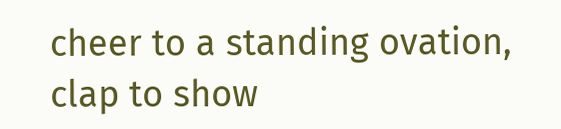cheer to a standing ovation, clap to show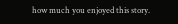how much you enjoyed this story.